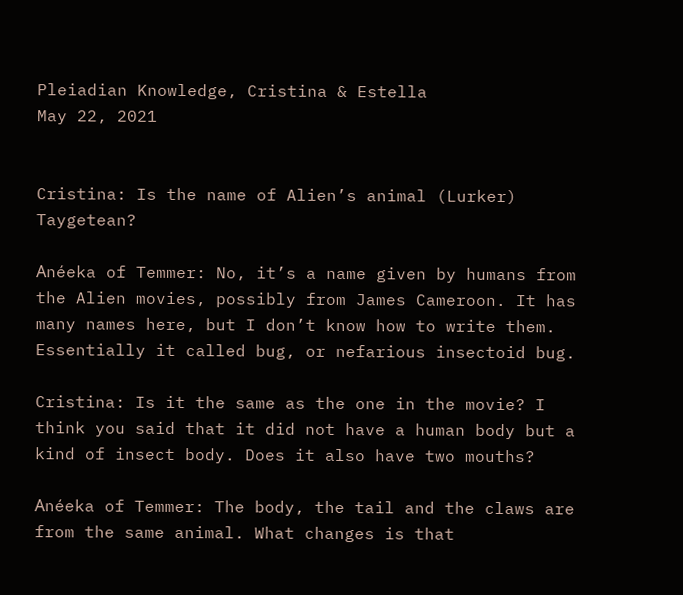Pleiadian Knowledge, Cristina & Estella
May 22, 2021


Cristina: Is the name of Alien’s animal (Lurker) Taygetean?

Аnéeka of Temmer: No, it’s a name given by humans from the Alien movies, possibly from James Cameroon. It has many names here, but I don’t know how to write them. Essentially it called bug, or nefarious insectoid bug.

Cristina: Is it the same as the one in the movie? I think you said that it did not have a human body but a kind of insect body. Does it also have two mouths?

Аnéeka of Temmer: The body, the tail and the claws are from the same animal. What changes is that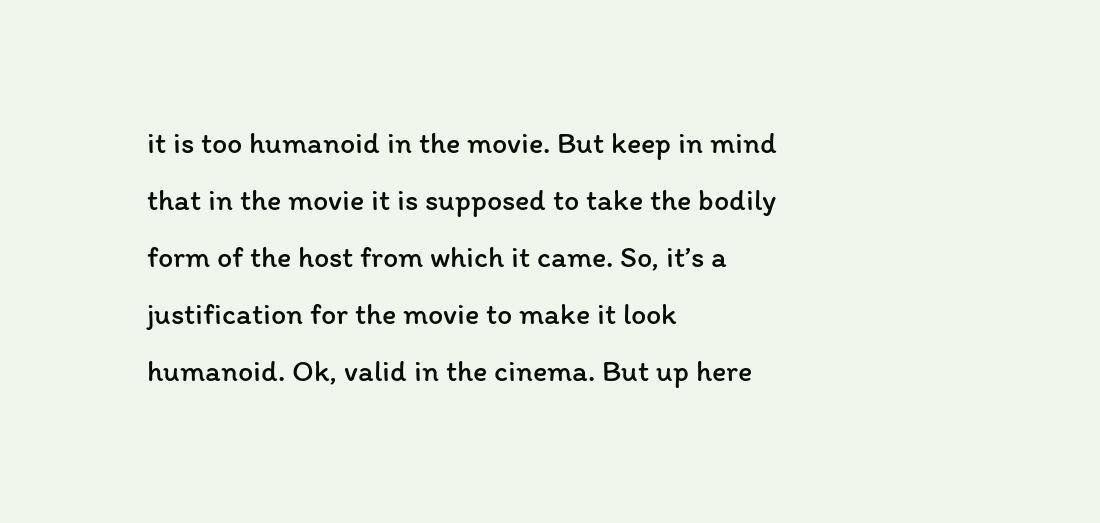it is too humanoid in the movie. But keep in mind that in the movie it is supposed to take the bodily form of the host from which it came. So, it’s a justification for the movie to make it look humanoid. Ok, valid in the cinema. But up here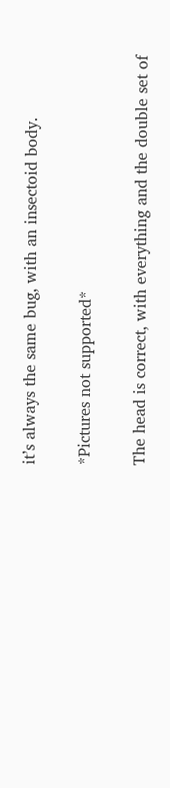it’s always the same bug, with an insectoid body.

*Pictures not supported*

The head is correct, with everything and the double set of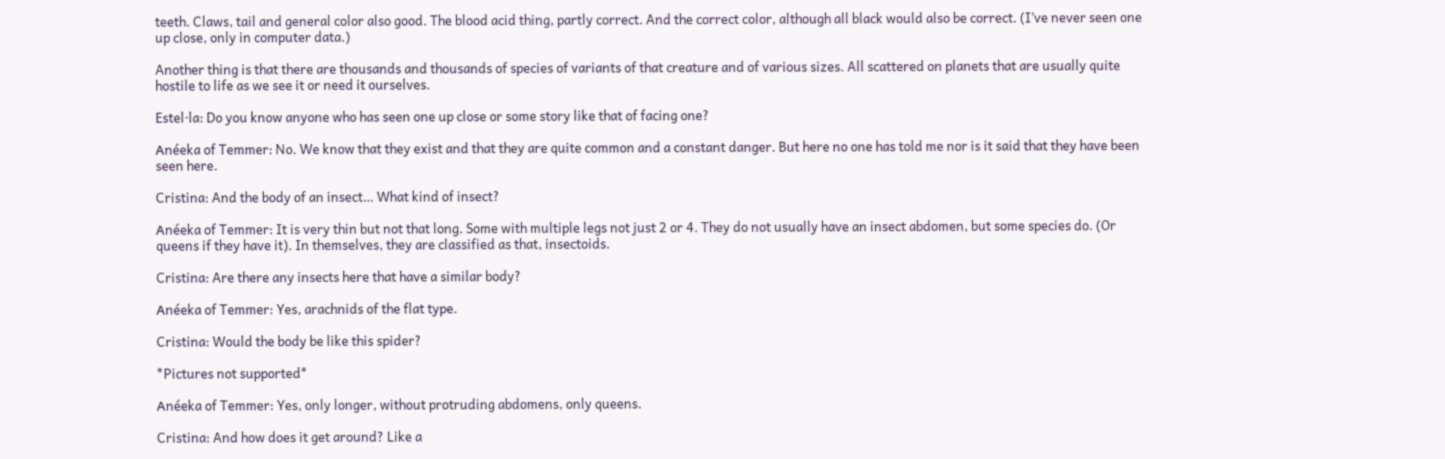teeth. Claws, tail and general color also good. The blood acid thing, partly correct. And the correct color, although all black would also be correct. (I’ve never seen one up close, only in computer data.)

Another thing is that there are thousands and thousands of species of variants of that creature and of various sizes. All scattered on planets that are usually quite hostile to life as we see it or need it ourselves.

Estel·la: Do you know anyone who has seen one up close or some story like that of facing one?

Аnéeka of Temmer: No. We know that they exist and that they are quite common and a constant danger. But here no one has told me nor is it said that they have been seen here.

Cristina: And the body of an insect… What kind of insect?

Аnéeka of Temmer: It is very thin but not that long. Some with multiple legs not just 2 or 4. They do not usually have an insect abdomen, but some species do. (Or queens if they have it). In themselves, they are classified as that, insectoids.

Cristina: Are there any insects here that have a similar body?

Аnéeka of Temmer: Yes, arachnids of the flat type.

Cristina: Would the body be like this spider?

*Pictures not supported*

Аnéeka of Temmer: Yes, only longer, without protruding abdomens, only queens.

Cristina: And how does it get around? Like a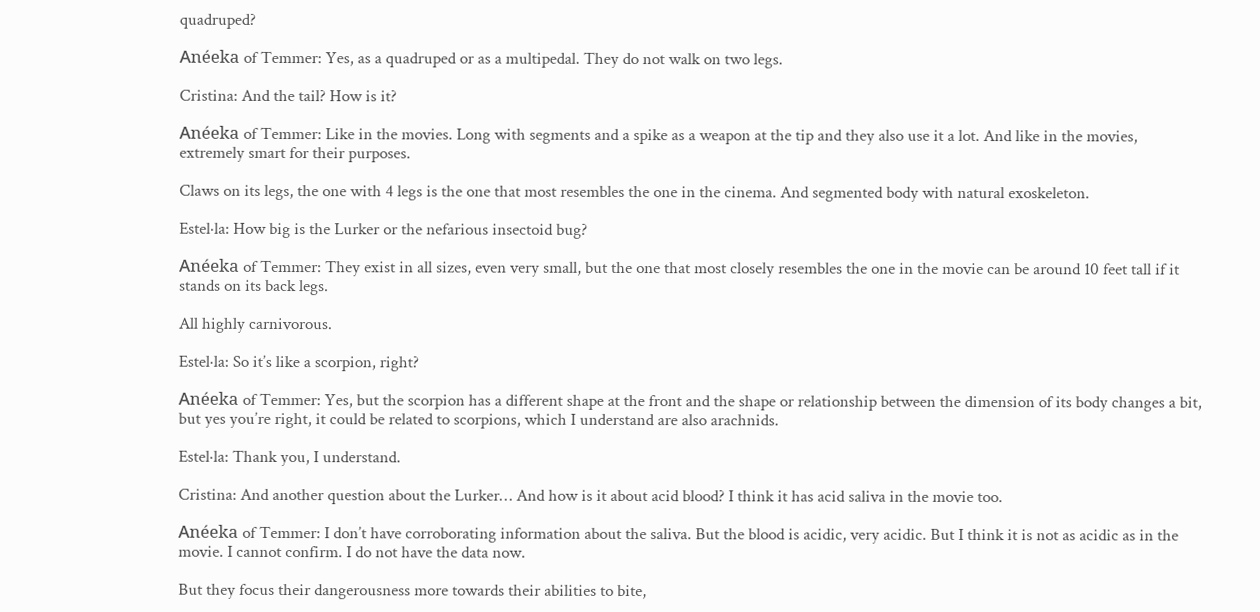quadruped?

Аnéeka of Temmer: Yes, as a quadruped or as a multipedal. They do not walk on two legs.

Cristina: And the tail? How is it?

Аnéeka of Temmer: Like in the movies. Long with segments and a spike as a weapon at the tip and they also use it a lot. And like in the movies, extremely smart for their purposes.

Claws on its legs, the one with 4 legs is the one that most resembles the one in the cinema. And segmented body with natural exoskeleton.

Estel·la: How big is the Lurker or the nefarious insectoid bug?

Аnéeka of Temmer: They exist in all sizes, even very small, but the one that most closely resembles the one in the movie can be around 10 feet tall if it stands on its back legs.

All highly carnivorous.

Estel·la: So it’s like a scorpion, right?

Аnéeka of Temmer: Yes, but the scorpion has a different shape at the front and the shape or relationship between the dimension of its body changes a bit, but yes you’re right, it could be related to scorpions, which I understand are also arachnids.

Estel·la: Thank you, I understand.

Cristina: And another question about the Lurker… And how is it about acid blood? I think it has acid saliva in the movie too.

Аnéeka of Temmer: I don’t have corroborating information about the saliva. But the blood is acidic, very acidic. But I think it is not as acidic as in the movie. I cannot confirm. I do not have the data now.

But they focus their dangerousness more towards their abilities to bite,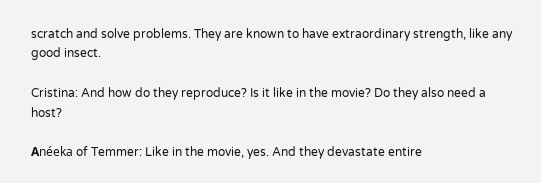scratch and solve problems. They are known to have extraordinary strength, like any good insect.

Cristina: And how do they reproduce? Is it like in the movie? Do they also need a host?

Аnéeka of Temmer: Like in the movie, yes. And they devastate entire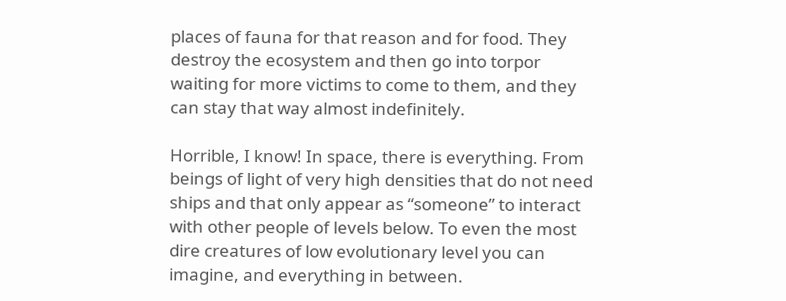places of fauna for that reason and for food. They destroy the ecosystem and then go into torpor waiting for more victims to come to them, and they can stay that way almost indefinitely.

Horrible, I know! In space, there is everything. From beings of light of very high densities that do not need ships and that only appear as “someone” to interact with other people of levels below. To even the most dire creatures of low evolutionary level you can imagine, and everything in between.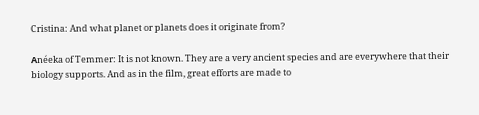Cristina: And what planet or planets does it originate from?

Аnéeka of Temmer: It is not known. They are a very ancient species and are everywhere that their biology supports. And as in the film, great efforts are made to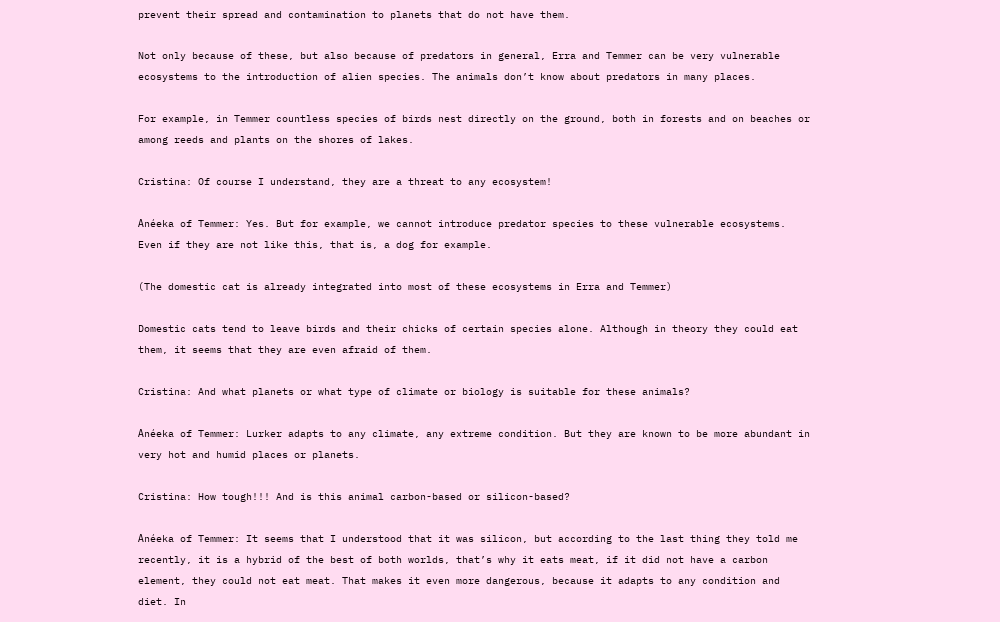prevent their spread and contamination to planets that do not have them.

Not only because of these, but also because of predators in general, Erra and Temmer can be very vulnerable ecosystems to the introduction of alien species. The animals don’t know about predators in many places.

For example, in Temmer countless species of birds nest directly on the ground, both in forests and on beaches or among reeds and plants on the shores of lakes.

Cristina: Of course I understand, they are a threat to any ecosystem!

Аnéeka of Temmer: Yes. But for example, we cannot introduce predator species to these vulnerable ecosystems. Even if they are not like this, that is, a dog for example.

(The domestic cat is already integrated into most of these ecosystems in Erra and Temmer)

Domestic cats tend to leave birds and their chicks of certain species alone. Although in theory they could eat them, it seems that they are even afraid of them.

Cristina: And what planets or what type of climate or biology is suitable for these animals?

Аnéeka of Temmer: Lurker adapts to any climate, any extreme condition. But they are known to be more abundant in very hot and humid places or planets.

Cristina: How tough!!! And is this animal carbon-based or silicon-based?

Аnéeka of Temmer: It seems that I understood that it was silicon, but according to the last thing they told me recently, it is a hybrid of the best of both worlds, that’s why it eats meat, if it did not have a carbon element, they could not eat meat. That makes it even more dangerous, because it adapts to any condition and diet. In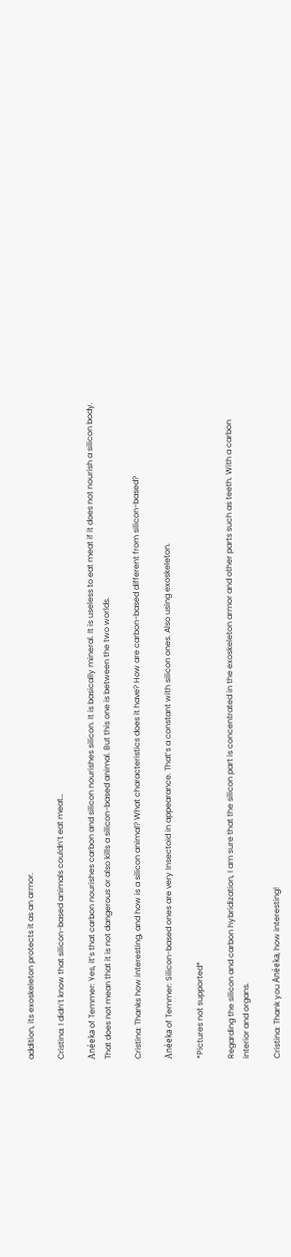addition, its exoskeleton protects it as an armor.

Cristina: I didn’t know that silicon-based animals couldn’t eat meat…

Аnéeka of Temmer: Yes, it’s that carbon nourishes carbon and silicon nourishes silicon. It is basically mineral. It is useless to eat meat if it does not nourish a silicon body. That does not mean that it is not dangerous or also kills a silicon-based animal. But this one is between the two worlds.

Cristina: Thanks how interesting, and how is a silicon animal? What characteristics does it have? How are carbon-based different from silicon-based?

Аnéeka of Temmer: Silicon-based ones are very Insectoid in appearance. That’s a constant with silicon ones. Also using exoskeleton.

*Pictures not supported*

Regarding the silicon and carbon hybridization, I am sure that the silicon part is concentrated in the exoskeleton armor and other parts such as teeth. With a carbon interior and organs.

Cristina: Thank you Anéeka, how interesting!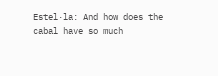Estel·la: And how does the cabal have so much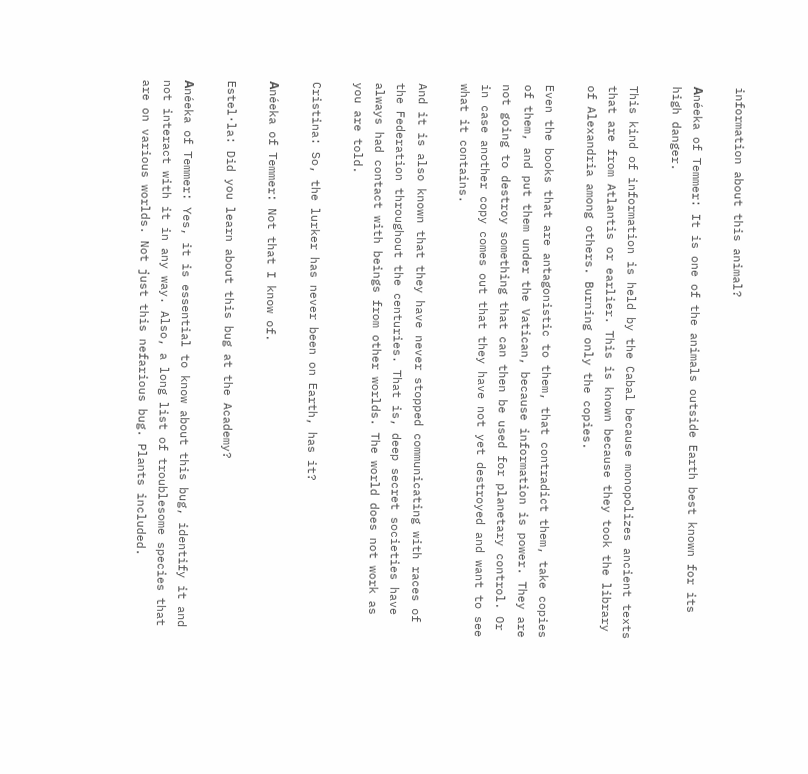information about this animal?

Аnéeka of Temmer: It is one of the animals outside Earth best known for its high danger.

This kind of information is held by the Cabal because monopolizes ancient texts that are from Atlantis or earlier. This is known because they took the library of Alexandria among others. Burning only the copies.

Even the books that are antagonistic to them, that contradict them, take copies of them, and put them under the Vatican, because information is power. They are not going to destroy something that can then be used for planetary control. Or in case another copy comes out that they have not yet destroyed and want to see what it contains.

And it is also known that they have never stopped communicating with races of the Federation throughout the centuries. That is, deep secret societies have always had contact with beings from other worlds. The world does not work as you are told.

Cristina: So, the lurker has never been on Earth, has it?

Аnéeka of Temmer: Not that I know of.

Estel·la: Did you learn about this bug at the Academy?

Аnéeka of Temmer: Yes, it is essential to know about this bug, identify it and not interact with it in any way. Also, a long list of troublesome species that are on various worlds. Not just this nefarious bug. Plants included.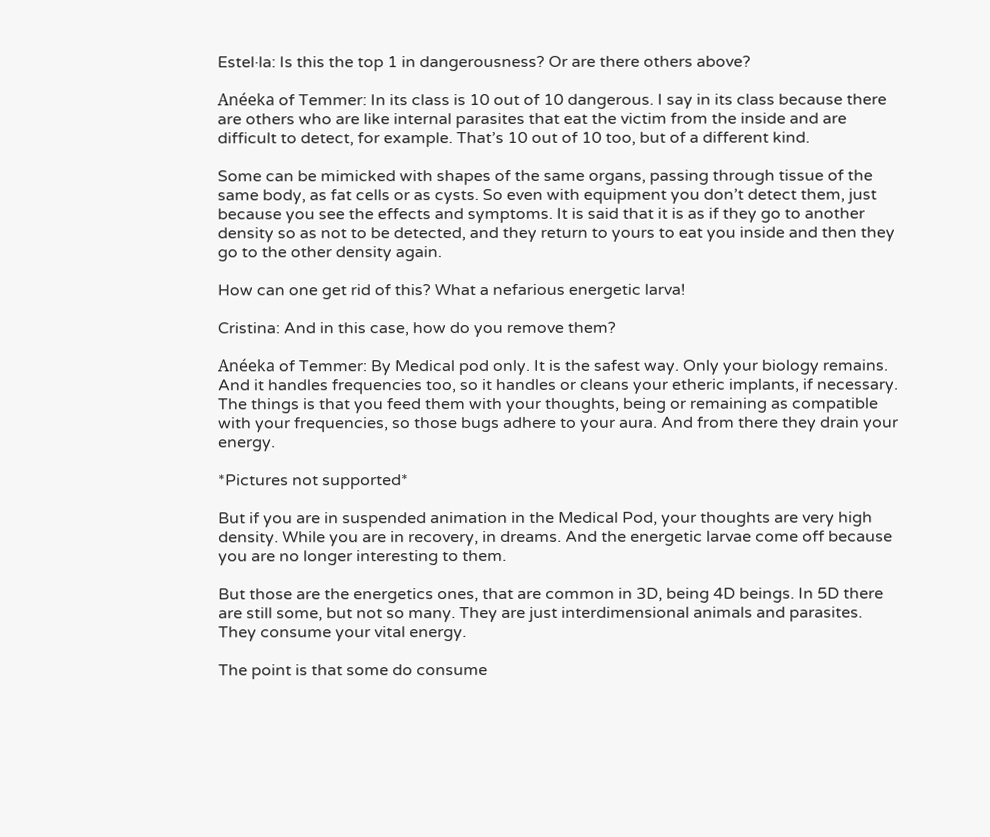Estel·la: Is this the top 1 in dangerousness? Or are there others above?

Аnéeka of Temmer: In its class is 10 out of 10 dangerous. I say in its class because there are others who are like internal parasites that eat the victim from the inside and are difficult to detect, for example. That’s 10 out of 10 too, but of a different kind.

Some can be mimicked with shapes of the same organs, passing through tissue of the same body, as fat cells or as cysts. So even with equipment you don’t detect them, just because you see the effects and symptoms. It is said that it is as if they go to another density so as not to be detected, and they return to yours to eat you inside and then they go to the other density again.

How can one get rid of this? What a nefarious energetic larva!

Cristina: And in this case, how do you remove them?

Аnéeka of Temmer: By Medical pod only. It is the safest way. Only your biology remains. And it handles frequencies too, so it handles or cleans your etheric implants, if necessary. The things is that you feed them with your thoughts, being or remaining as compatible with your frequencies, so those bugs adhere to your aura. And from there they drain your energy.

*Pictures not supported*

But if you are in suspended animation in the Medical Pod, your thoughts are very high density. While you are in recovery, in dreams. And the energetic larvae come off because you are no longer interesting to them.

But those are the energetics ones, that are common in 3D, being 4D beings. In 5D there are still some, but not so many. They are just interdimensional animals and parasites. They consume your vital energy.

The point is that some do consume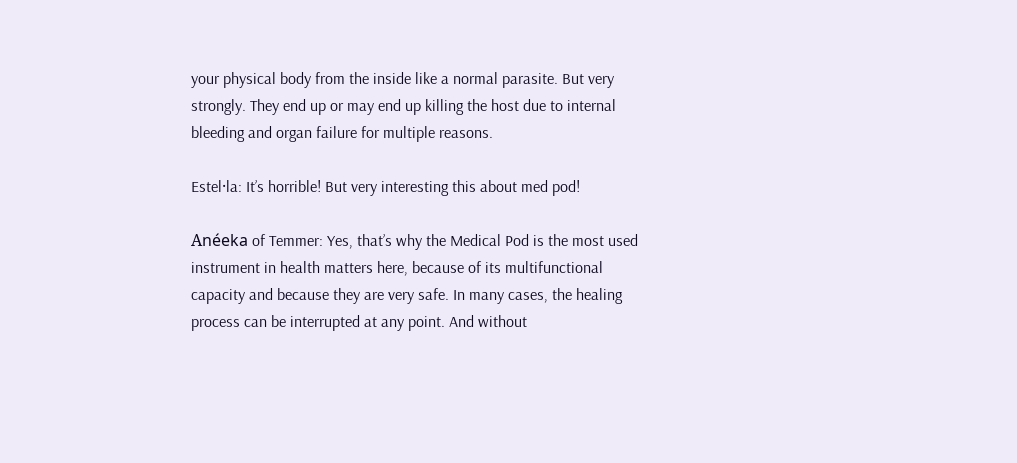your physical body from the inside like a normal parasite. But very strongly. They end up or may end up killing the host due to internal bleeding and organ failure for multiple reasons.

Estel·la: It’s horrible! But very interesting this about med pod!

Аnéeka of Temmer: Yes, that’s why the Medical Pod is the most used instrument in health matters here, because of its multifunctional capacity and because they are very safe. In many cases, the healing process can be interrupted at any point. And without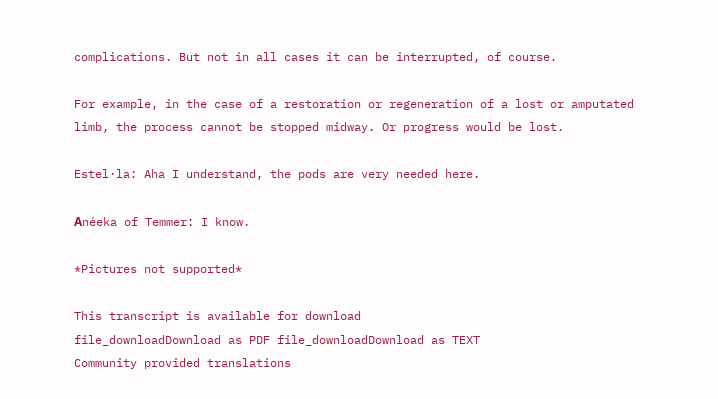complications. But not in all cases it can be interrupted, of course.

For example, in the case of a restoration or regeneration of a lost or amputated limb, the process cannot be stopped midway. Or progress would be lost.

Estel·la: Aha I understand, the pods are very needed here.

Аnéeka of Temmer: I know.

*Pictures not supported*

This transcript is available for download
file_downloadDownload as PDF file_downloadDownload as TEXT
Community provided translations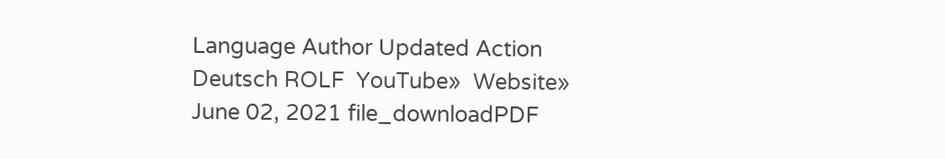Language Author Updated Action
Deutsch ROLF  YouTube»  Website» June 02, 2021 file_downloadPDF